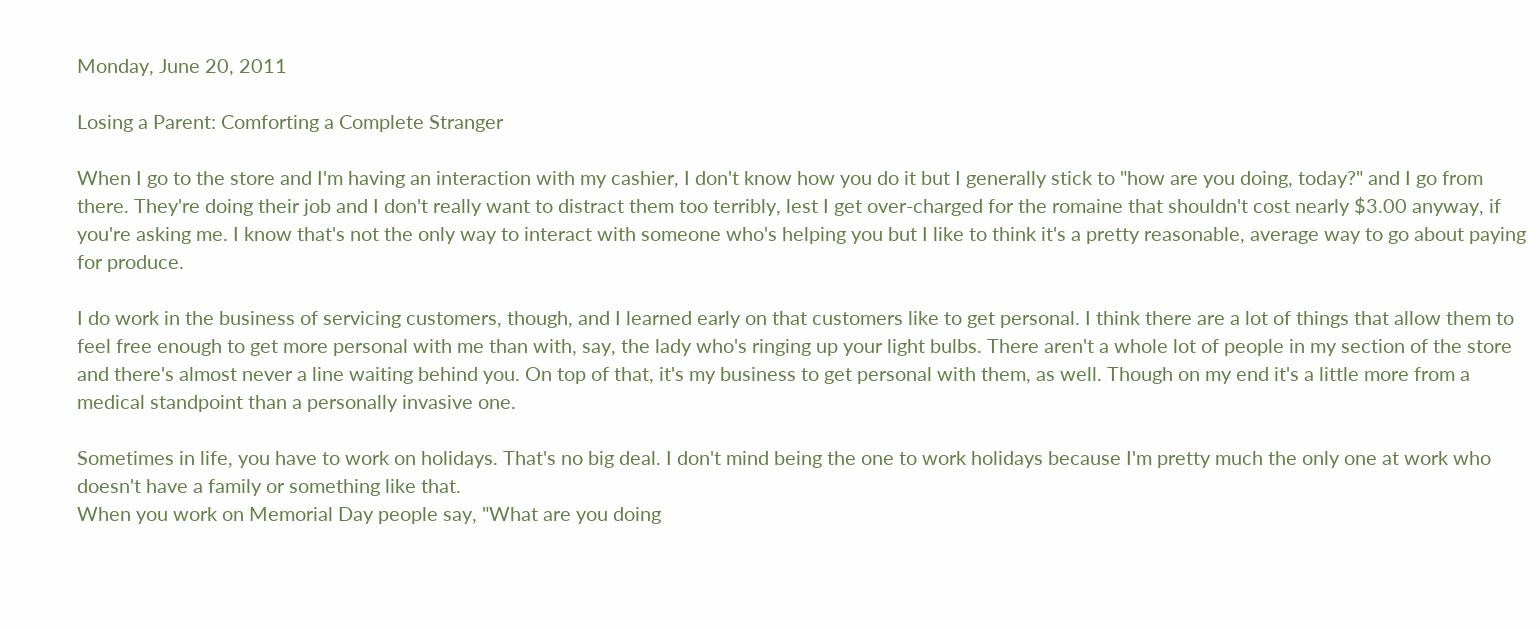Monday, June 20, 2011

Losing a Parent: Comforting a Complete Stranger

When I go to the store and I'm having an interaction with my cashier, I don't know how you do it but I generally stick to "how are you doing, today?" and I go from there. They're doing their job and I don't really want to distract them too terribly, lest I get over-charged for the romaine that shouldn't cost nearly $3.00 anyway, if you're asking me. I know that's not the only way to interact with someone who's helping you but I like to think it's a pretty reasonable, average way to go about paying for produce.

I do work in the business of servicing customers, though, and I learned early on that customers like to get personal. I think there are a lot of things that allow them to feel free enough to get more personal with me than with, say, the lady who's ringing up your light bulbs. There aren't a whole lot of people in my section of the store and there's almost never a line waiting behind you. On top of that, it's my business to get personal with them, as well. Though on my end it's a little more from a medical standpoint than a personally invasive one.

Sometimes in life, you have to work on holidays. That's no big deal. I don't mind being the one to work holidays because I'm pretty much the only one at work who doesn't have a family or something like that.
When you work on Memorial Day people say, "What are you doing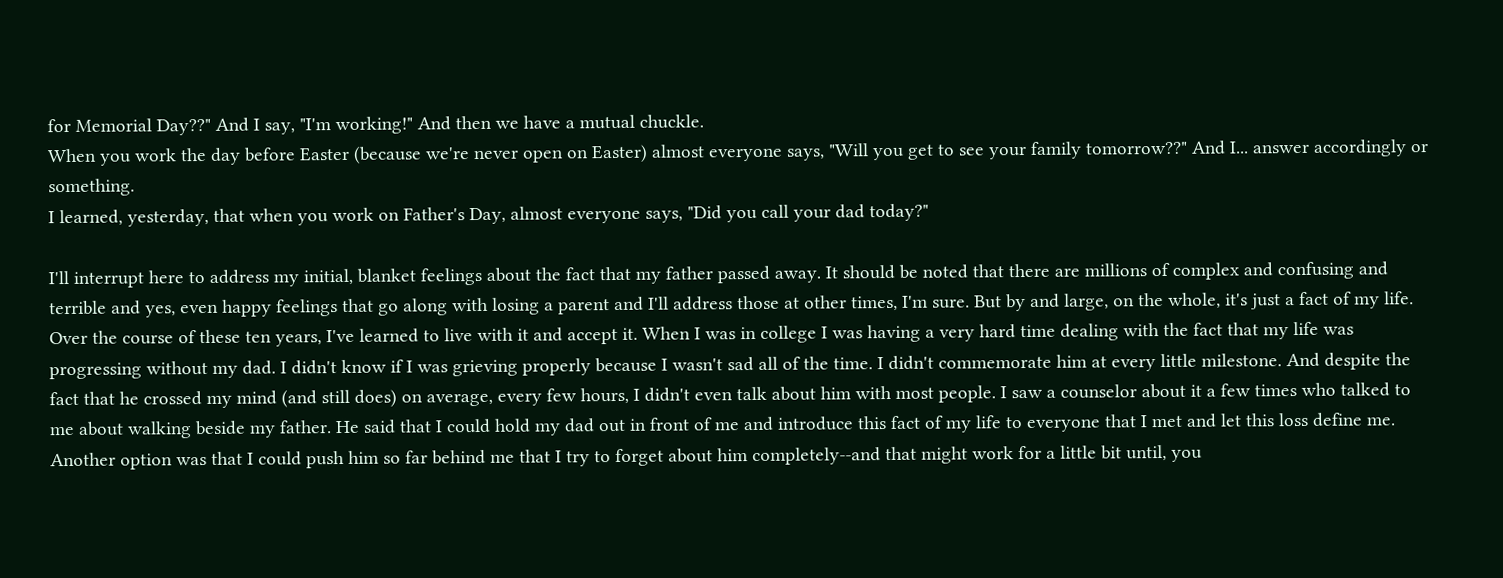for Memorial Day??" And I say, "I'm working!" And then we have a mutual chuckle.
When you work the day before Easter (because we're never open on Easter) almost everyone says, "Will you get to see your family tomorrow??" And I... answer accordingly or something.
I learned, yesterday, that when you work on Father's Day, almost everyone says, "Did you call your dad today?"

I'll interrupt here to address my initial, blanket feelings about the fact that my father passed away. It should be noted that there are millions of complex and confusing and terrible and yes, even happy feelings that go along with losing a parent and I'll address those at other times, I'm sure. But by and large, on the whole, it's just a fact of my life. Over the course of these ten years, I've learned to live with it and accept it. When I was in college I was having a very hard time dealing with the fact that my life was progressing without my dad. I didn't know if I was grieving properly because I wasn't sad all of the time. I didn't commemorate him at every little milestone. And despite the fact that he crossed my mind (and still does) on average, every few hours, I didn't even talk about him with most people. I saw a counselor about it a few times who talked to me about walking beside my father. He said that I could hold my dad out in front of me and introduce this fact of my life to everyone that I met and let this loss define me. Another option was that I could push him so far behind me that I try to forget about him completely--and that might work for a little bit until, you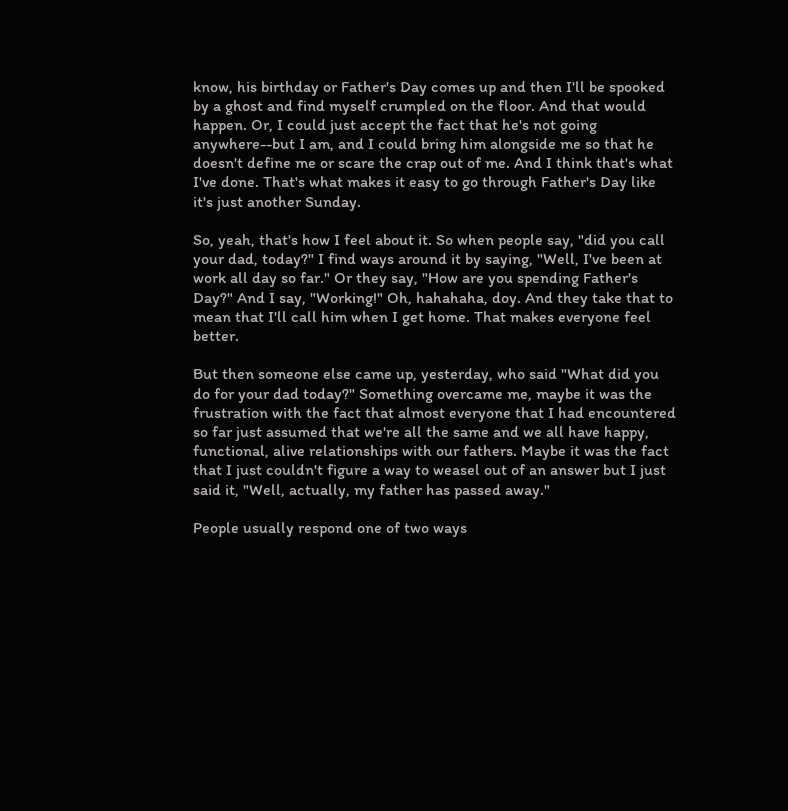know, his birthday or Father's Day comes up and then I'll be spooked by a ghost and find myself crumpled on the floor. And that would happen. Or, I could just accept the fact that he's not going anywhere--but I am, and I could bring him alongside me so that he doesn't define me or scare the crap out of me. And I think that's what I've done. That's what makes it easy to go through Father's Day like it's just another Sunday.

So, yeah, that's how I feel about it. So when people say, "did you call your dad, today?" I find ways around it by saying, "Well, I've been at work all day so far." Or they say, "How are you spending Father's Day?" And I say, "Working!" Oh, hahahaha, doy. And they take that to mean that I'll call him when I get home. That makes everyone feel better.

But then someone else came up, yesterday, who said "What did you do for your dad today?" Something overcame me, maybe it was the frustration with the fact that almost everyone that I had encountered so far just assumed that we're all the same and we all have happy, functional, alive relationships with our fathers. Maybe it was the fact that I just couldn't figure a way to weasel out of an answer but I just said it, "Well, actually, my father has passed away."

People usually respond one of two ways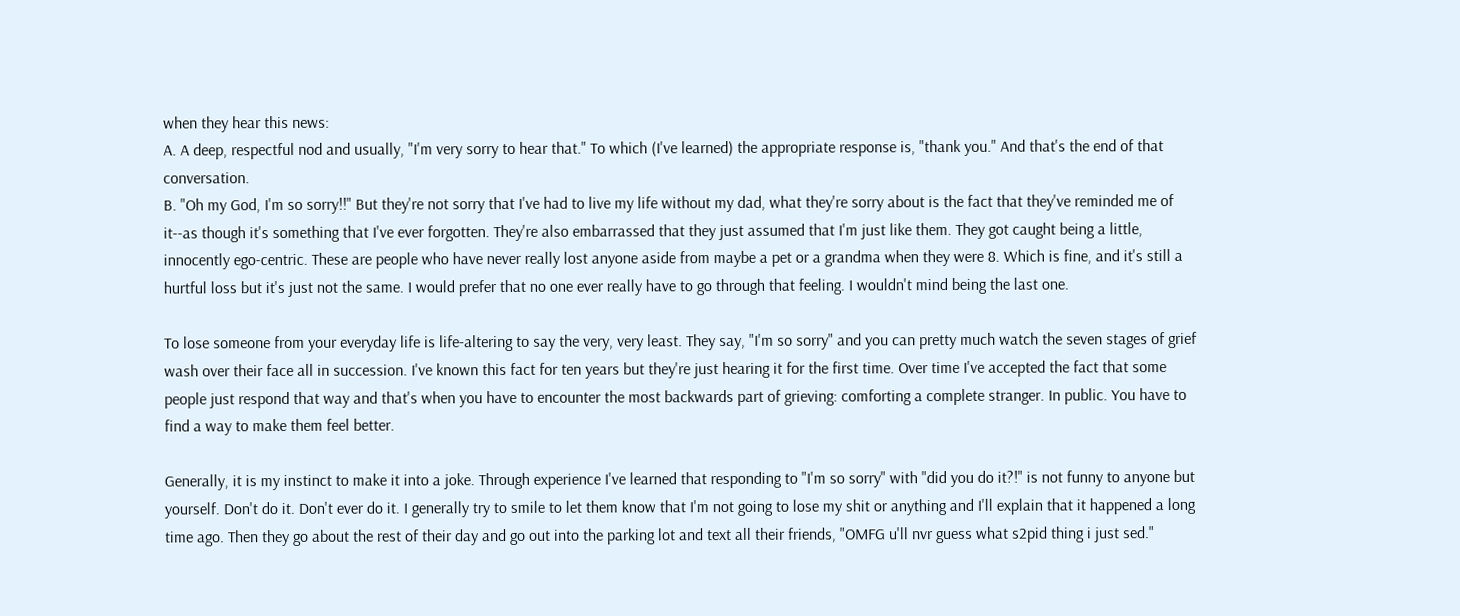when they hear this news:
A. A deep, respectful nod and usually, "I'm very sorry to hear that." To which (I've learned) the appropriate response is, "thank you." And that's the end of that conversation.
B. "Oh my God, I'm so sorry!!" But they're not sorry that I've had to live my life without my dad, what they're sorry about is the fact that they've reminded me of it--as though it's something that I've ever forgotten. They're also embarrassed that they just assumed that I'm just like them. They got caught being a little, innocently ego-centric. These are people who have never really lost anyone aside from maybe a pet or a grandma when they were 8. Which is fine, and it's still a hurtful loss but it's just not the same. I would prefer that no one ever really have to go through that feeling. I wouldn't mind being the last one.

To lose someone from your everyday life is life-altering to say the very, very least. They say, "I'm so sorry" and you can pretty much watch the seven stages of grief wash over their face all in succession. I've known this fact for ten years but they're just hearing it for the first time. Over time I've accepted the fact that some people just respond that way and that's when you have to encounter the most backwards part of grieving: comforting a complete stranger. In public. You have to find a way to make them feel better.

Generally, it is my instinct to make it into a joke. Through experience I've learned that responding to "I'm so sorry" with "did you do it?!" is not funny to anyone but yourself. Don't do it. Don't ever do it. I generally try to smile to let them know that I'm not going to lose my shit or anything and I'll explain that it happened a long time ago. Then they go about the rest of their day and go out into the parking lot and text all their friends, "OMFG u'll nvr guess what s2pid thing i just sed."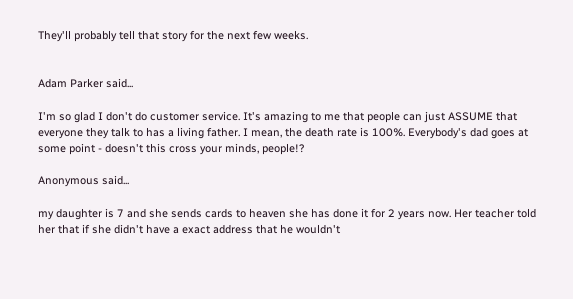They'll probably tell that story for the next few weeks.


Adam Parker said...

I'm so glad I don't do customer service. It's amazing to me that people can just ASSUME that everyone they talk to has a living father. I mean, the death rate is 100%. Everybody's dad goes at some point - doesn't this cross your minds, people!?

Anonymous said...

my daughter is 7 and she sends cards to heaven she has done it for 2 years now. Her teacher told her that if she didn't have a exact address that he wouldn't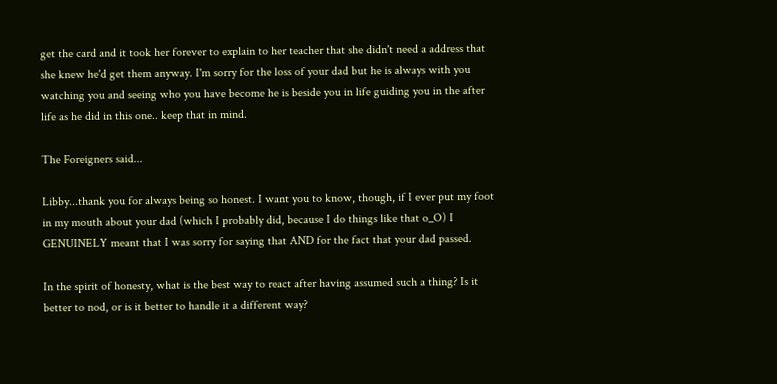get the card and it took her forever to explain to her teacher that she didn't need a address that she knew he'd get them anyway. I'm sorry for the loss of your dad but he is always with you watching you and seeing who you have become he is beside you in life guiding you in the after life as he did in this one.. keep that in mind.

The Foreigners said...

Libby...thank you for always being so honest. I want you to know, though, if I ever put my foot in my mouth about your dad (which I probably did, because I do things like that o_O) I GENUINELY meant that I was sorry for saying that AND for the fact that your dad passed.

In the spirit of honesty, what is the best way to react after having assumed such a thing? Is it better to nod, or is it better to handle it a different way?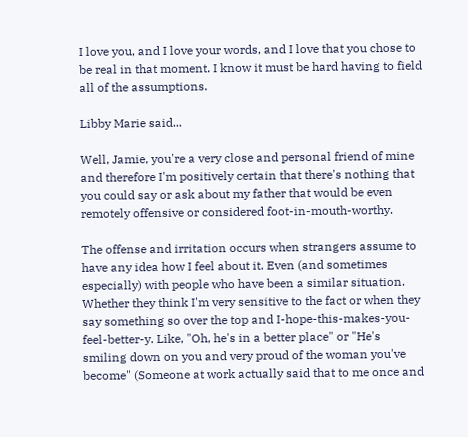I love you, and I love your words, and I love that you chose to be real in that moment. I know it must be hard having to field all of the assumptions.

Libby Marie said...

Well, Jamie, you're a very close and personal friend of mine and therefore I'm positively certain that there's nothing that you could say or ask about my father that would be even remotely offensive or considered foot-in-mouth-worthy.

The offense and irritation occurs when strangers assume to have any idea how I feel about it. Even (and sometimes especially) with people who have been a similar situation. Whether they think I'm very sensitive to the fact or when they say something so over the top and I-hope-this-makes-you-feel-better-y. Like, "Oh, he's in a better place" or "He's smiling down on you and very proud of the woman you've become" (Someone at work actually said that to me once and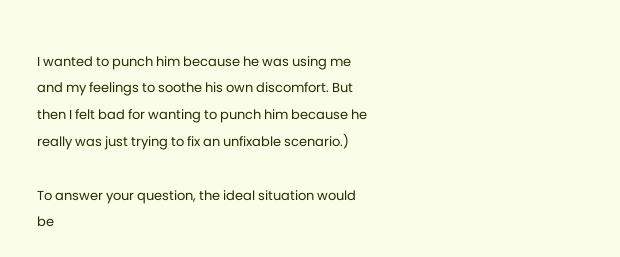I wanted to punch him because he was using me and my feelings to soothe his own discomfort. But then I felt bad for wanting to punch him because he really was just trying to fix an unfixable scenario.)

To answer your question, the ideal situation would be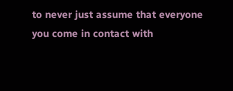to never just assume that everyone you come in contact with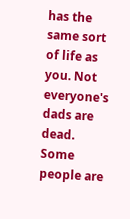has the same sort of life as you. Not everyone's dads are dead. Some people are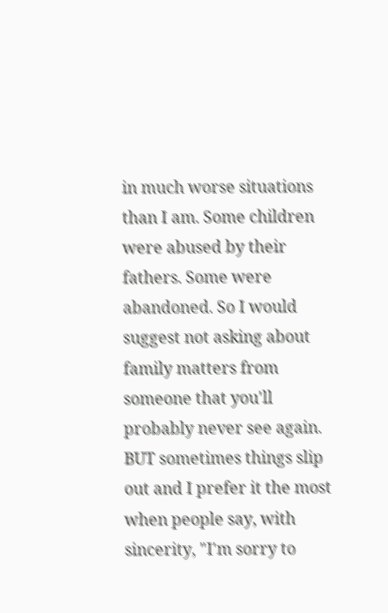in much worse situations than I am. Some children were abused by their fathers. Some were abandoned. So I would suggest not asking about family matters from someone that you'll probably never see again.
BUT sometimes things slip out and I prefer it the most when people say, with sincerity, "I'm sorry to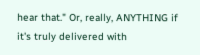hear that." Or, really, ANYTHING if it's truly delivered with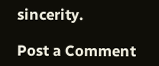sincerity.

Post a Comment